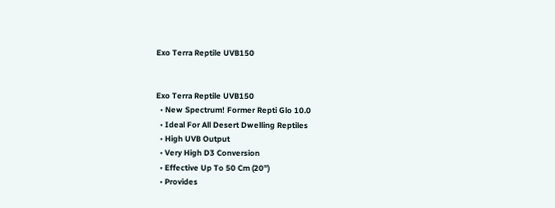Exo Terra Reptile UVB150


Exo Terra Reptile UVB150
  • New Spectrum! Former Repti Glo 10.0
  • Ideal For All Desert Dwelling Reptiles
  • High UVB Output
  • Very High D3 Conversion
  • Effective Up To 50 Cm (20”)
  • Provides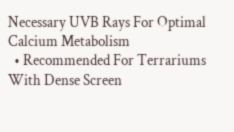Necessary UVB Rays For Optimal Calcium Metabolism
  • Recommended For Terrariums With Dense Screen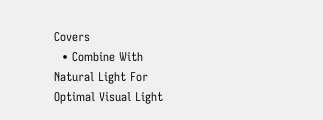Covers
  • Combine With Natural Light For Optimal Visual Light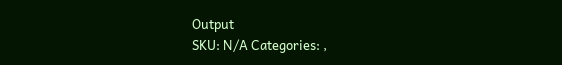Output
SKU: N/A Categories: ,